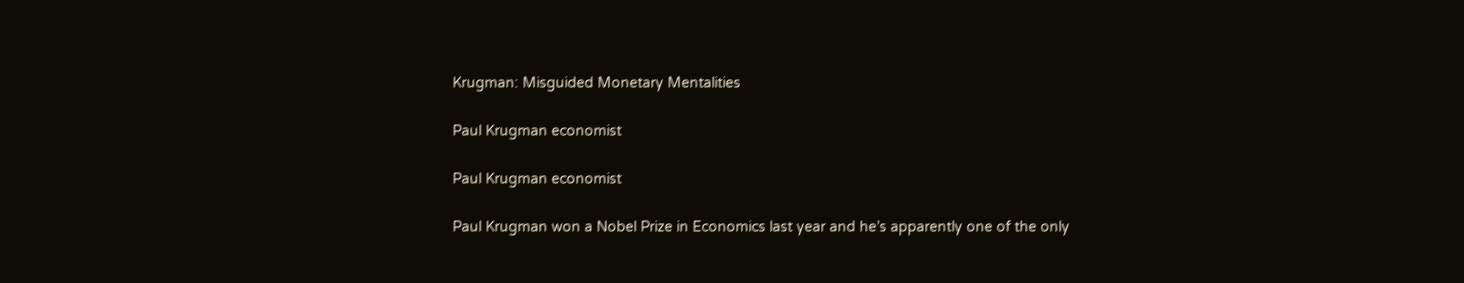Krugman: Misguided Monetary Mentalities

Paul Krugman economist

Paul Krugman economist

Paul Krugman won a Nobel Prize in Economics last year and he’s apparently one of the only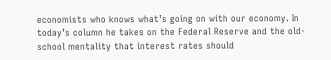economists who knows what’s going on with our economy. In today’s column he takes on the Federal Reserve and the old-school mentality that interest rates should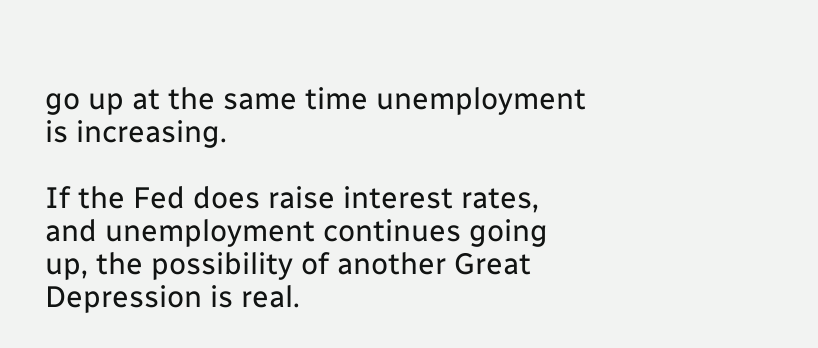go up at the same time unemployment is increasing.

If the Fed does raise interest rates, and unemployment continues going up, the possibility of another Great Depression is real.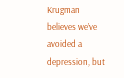Krugman believes we’ve avoided a depression, but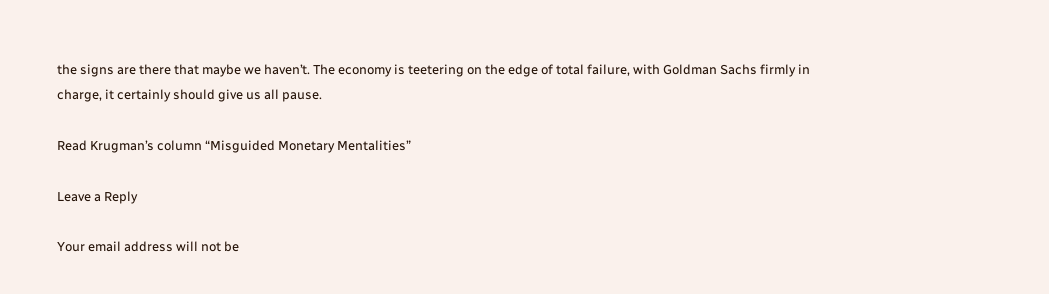the signs are there that maybe we haven’t. The economy is teetering on the edge of total failure, with Goldman Sachs firmly in charge, it certainly should give us all pause.

Read Krugman’s column “Misguided Monetary Mentalities”

Leave a Reply

Your email address will not be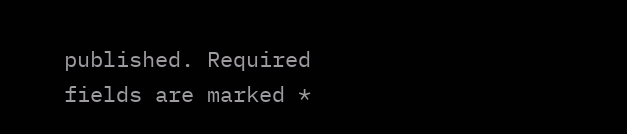published. Required fields are marked *